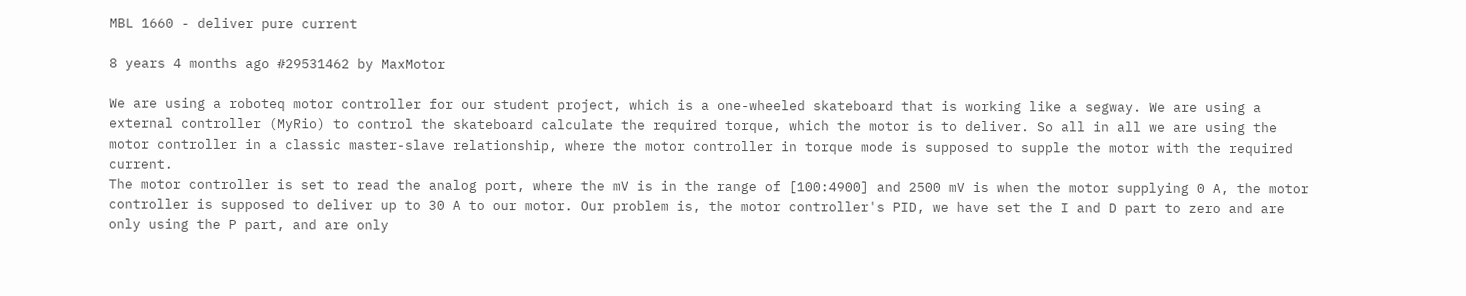MBL 1660 - deliver pure current

8 years 4 months ago #29531462 by MaxMotor

We are using a roboteq motor controller for our student project, which is a one-wheeled skateboard that is working like a segway. We are using a external controller (MyRio) to control the skateboard calculate the required torque, which the motor is to deliver. So all in all we are using the motor controller in a classic master-slave relationship, where the motor controller in torque mode is supposed to supple the motor with the required current.
The motor controller is set to read the analog port, where the mV is in the range of [100:4900] and 2500 mV is when the motor supplying 0 A, the motor controller is supposed to deliver up to 30 A to our motor. Our problem is, the motor controller's PID, we have set the I and D part to zero and are only using the P part, and are only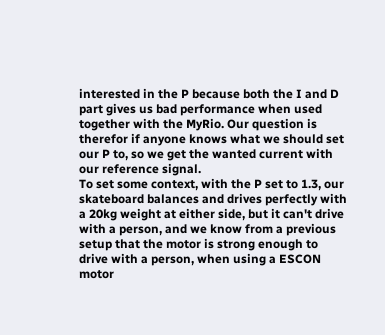interested in the P because both the I and D part gives us bad performance when used together with the MyRio. Our question is therefor if anyone knows what we should set our P to, so we get the wanted current with our reference signal.
To set some context, with the P set to 1.3, our skateboard balances and drives perfectly with a 20kg weight at either side, but it can't drive with a person, and we know from a previous setup that the motor is strong enough to drive with a person, when using a ESCON motor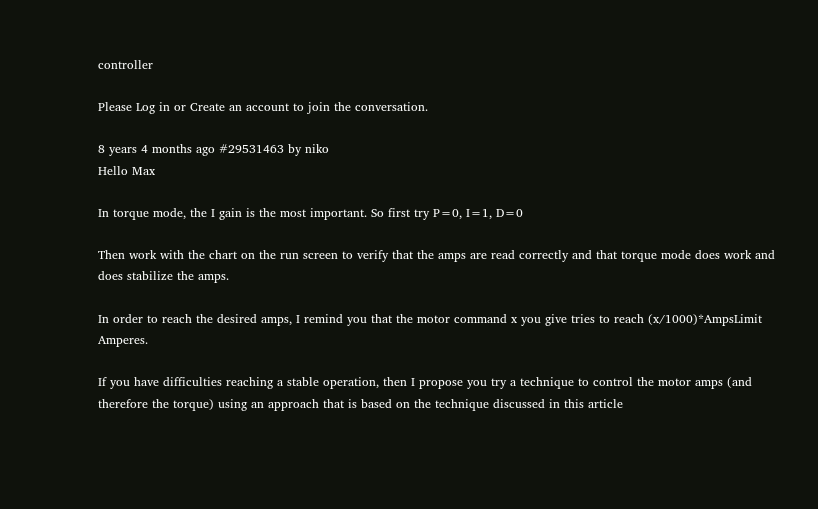controller

Please Log in or Create an account to join the conversation.

8 years 4 months ago #29531463 by niko
Hello Max

In torque mode, the I gain is the most important. So first try P=0, I=1, D=0

Then work with the chart on the run screen to verify that the amps are read correctly and that torque mode does work and does stabilize the amps.

In order to reach the desired amps, I remind you that the motor command x you give tries to reach (x/1000)*AmpsLimit Amperes.

If you have difficulties reaching a stable operation, then I propose you try a technique to control the motor amps (and therefore the torque) using an approach that is based on the technique discussed in this article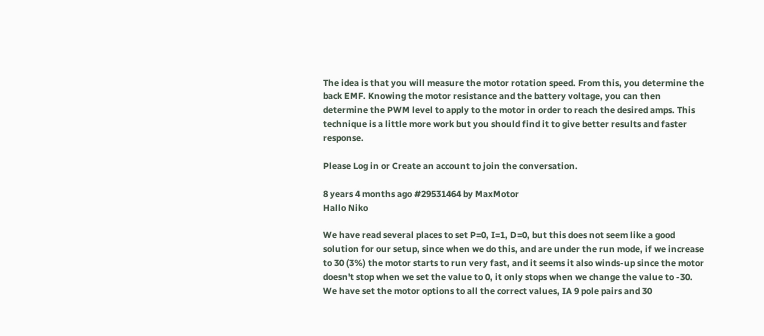The idea is that you will measure the motor rotation speed. From this, you determine the back EMF. Knowing the motor resistance and the battery voltage, you can then determine the PWM level to apply to the motor in order to reach the desired amps. This technique is a little more work but you should find it to give better results and faster response.

Please Log in or Create an account to join the conversation.

8 years 4 months ago #29531464 by MaxMotor
Hallo Niko

We have read several places to set P=0, I=1, D=0, but this does not seem like a good solution for our setup, since when we do this, and are under the run mode, if we increase to 30 (3%) the motor starts to run very fast, and it seems it also winds-up since the motor doesn't stop when we set the value to 0, it only stops when we change the value to -30. We have set the motor options to all the correct values, IA 9 pole pairs and 30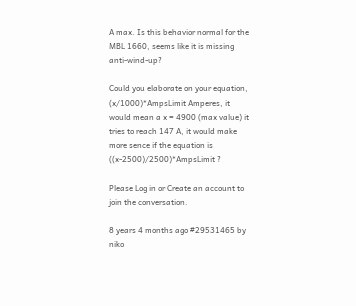A max. Is this behavior normal for the MBL 1660, seems like it is missing anti-wind-up?

Could you elaborate on your equation, (x/1000)*AmpsLimit Amperes, it would mean a x = 4900 (max value) it tries to reach 147 A, it would make more sence if the equation is ((x-2500)/2500)*AmpsLimit ?

Please Log in or Create an account to join the conversation.

8 years 4 months ago #29531465 by niko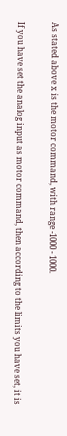As stated above x is the motor command, with range -1000 - 1000.

If you have set the analog input as motor command, then according to the limits you have set, it is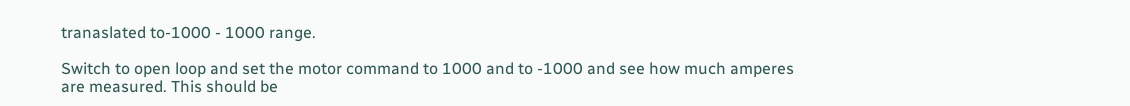tranaslated to-1000 - 1000 range.

Switch to open loop and set the motor command to 1000 and to -1000 and see how much amperes are measured. This should be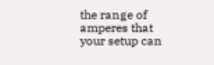the range of amperes that your setup can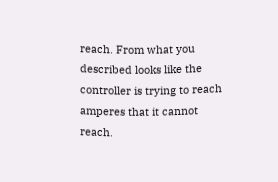reach. From what you described looks like the controller is trying to reach amperes that it cannot reach.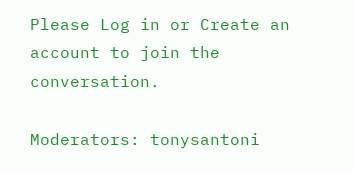Please Log in or Create an account to join the conversation.

Moderators: tonysantoni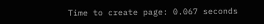Time to create page: 0.067 seconds